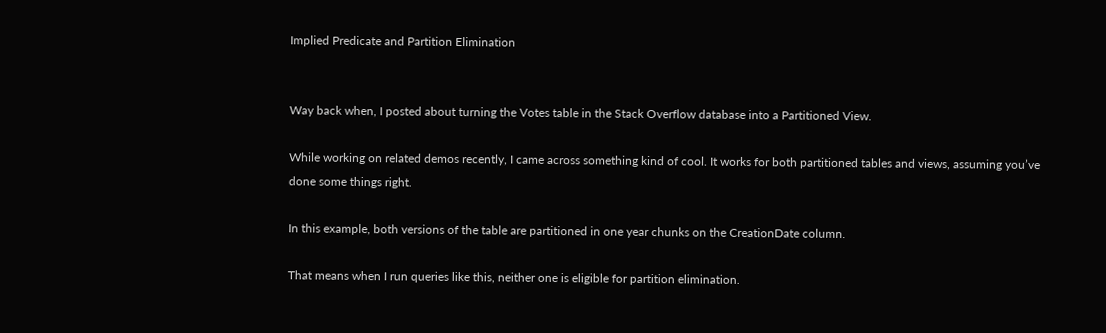Implied Predicate and Partition Elimination


Way back when, I posted about turning the Votes table in the Stack Overflow database into a Partitioned View.

While working on related demos recently, I came across something kind of cool. It works for both partitioned tables and views, assuming you’ve done some things right.

In this example, both versions of the table are partitioned in one year chunks on the CreationDate column.

That means when I run queries like this, neither one is eligible for partition elimination.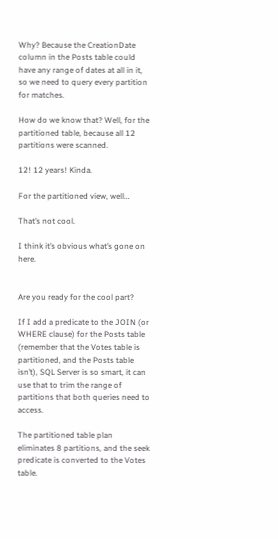Why? Because the CreationDate column in the Posts table could have any range of dates at all in it, so we need to query every partition for matches.

How do we know that? Well, for the partitioned table, because all 12 partitions were scanned.

12! 12 years! Kinda.

For the partitioned view, well…

That’s not cool.

I think it’s obvious what’s gone on here.


Are you ready for the cool part?

If I add a predicate to the JOIN (or WHERE clause) for the Posts table (remember that the Votes table is partitioned, and the Posts table isn’t), SQL Server is so smart, it can use that to trim the range of partitions that both queries need to access.

The partitioned table plan eliminates 8 partitions, and the seek predicate is converted to the Votes table.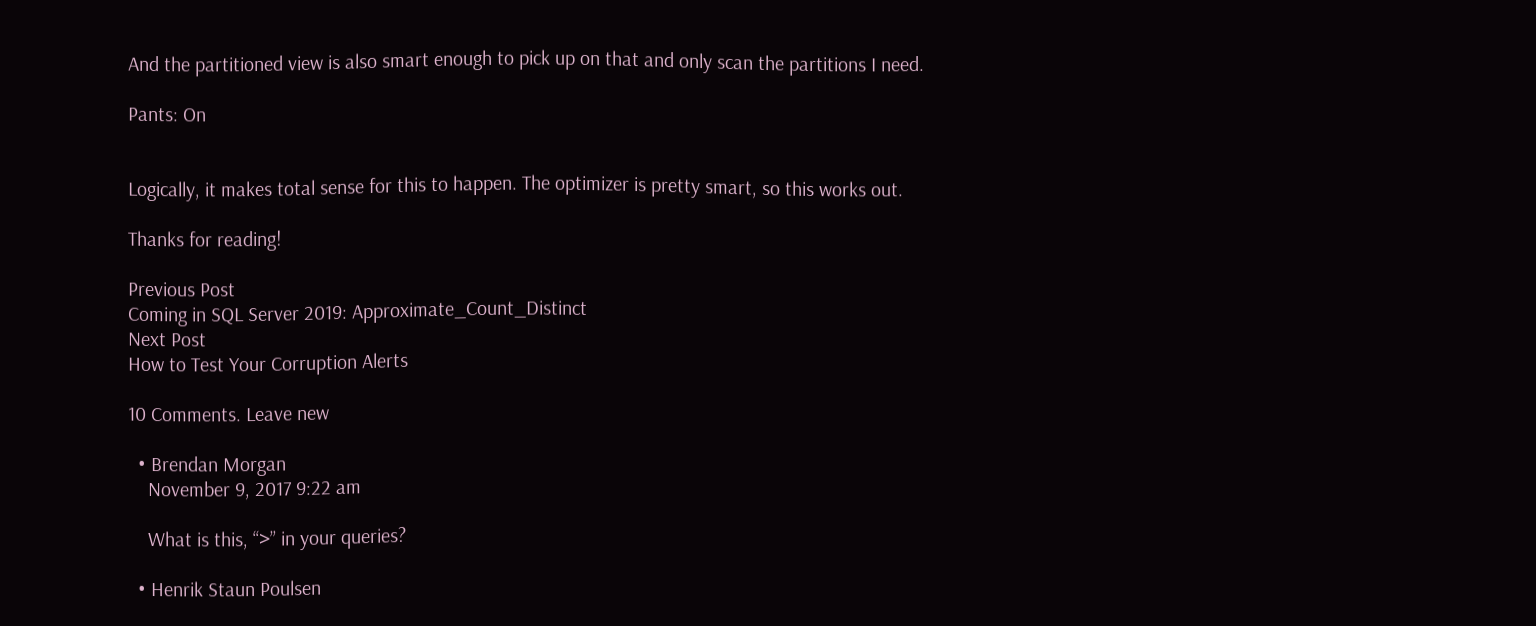And the partitioned view is also smart enough to pick up on that and only scan the partitions I need.

Pants: On


Logically, it makes total sense for this to happen. The optimizer is pretty smart, so this works out.

Thanks for reading!

Previous Post
Coming in SQL Server 2019: Approximate_Count_Distinct
Next Post
How to Test Your Corruption Alerts

10 Comments. Leave new

  • Brendan Morgan
    November 9, 2017 9:22 am

    What is this, “>” in your queries?

  • Henrik Staun Poulsen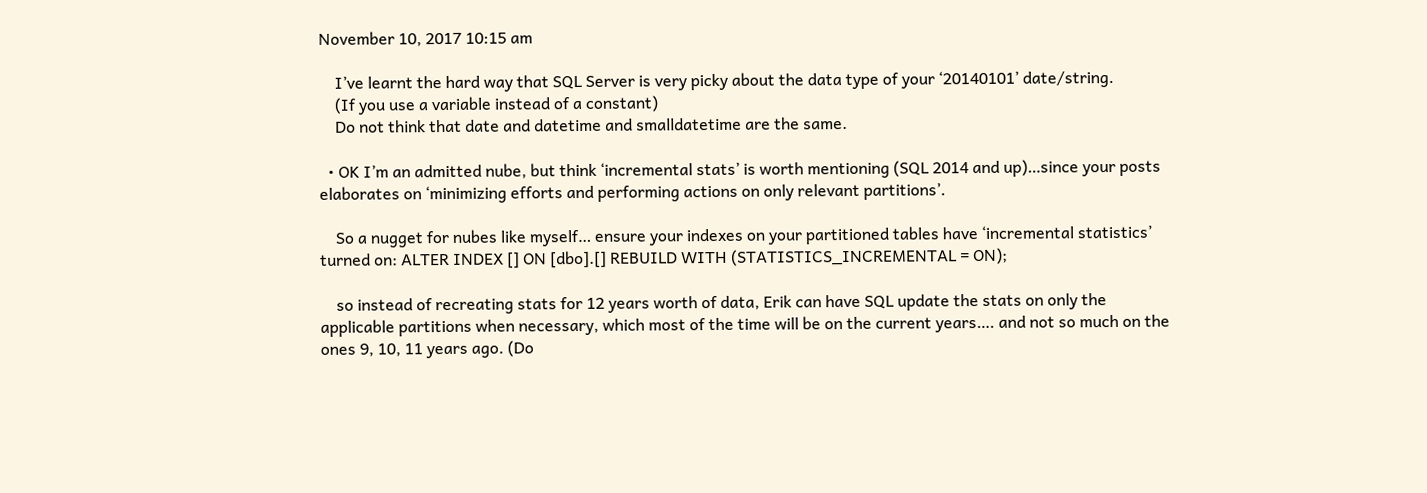November 10, 2017 10:15 am

    I’ve learnt the hard way that SQL Server is very picky about the data type of your ‘20140101’ date/string.
    (If you use a variable instead of a constant)
    Do not think that date and datetime and smalldatetime are the same.

  • OK I’m an admitted nube, but think ‘incremental stats’ is worth mentioning (SQL 2014 and up)…since your posts elaborates on ‘minimizing efforts and performing actions on only relevant partitions’.

    So a nugget for nubes like myself… ensure your indexes on your partitioned tables have ‘incremental statistics’ turned on: ALTER INDEX [] ON [dbo].[] REBUILD WITH (STATISTICS_INCREMENTAL = ON);

    so instead of recreating stats for 12 years worth of data, Erik can have SQL update the stats on only the applicable partitions when necessary, which most of the time will be on the current years…. and not so much on the ones 9, 10, 11 years ago. (Do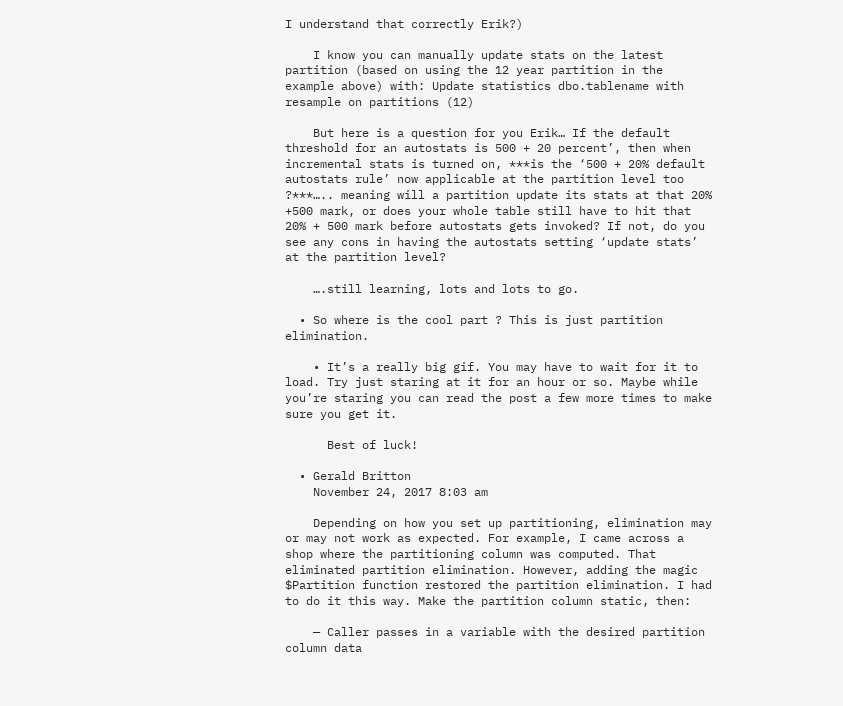I understand that correctly Erik?)

    I know you can manually update stats on the latest partition (based on using the 12 year partition in the example above) with: Update statistics dbo.tablename with resample on partitions (12)

    But here is a question for you Erik… If the default threshold for an autostats is 500 + 20 percent’, then when incremental stats is turned on, ***is the ‘500 + 20% default autostats rule’ now applicable at the partition level too ?***….. meaning will a partition update its stats at that 20% +500 mark, or does your whole table still have to hit that 20% + 500 mark before autostats gets invoked? If not, do you see any cons in having the autostats setting ‘update stats’ at the partition level?

    ….still learning, lots and lots to go.

  • So where is the cool part ? This is just partition elimination.

    • It’s a really big gif. You may have to wait for it to load. Try just staring at it for an hour or so. Maybe while you’re staring you can read the post a few more times to make sure you get it.

      Best of luck!

  • Gerald Britton
    November 24, 2017 8:03 am

    Depending on how you set up partitioning, elimination may or may not work as expected. For example, I came across a shop where the partitioning column was computed. That eliminated partition elimination. However, adding the magic $Partition function restored the partition elimination. I had to do it this way. Make the partition column static, then:

    — Caller passes in a variable with the desired partition column data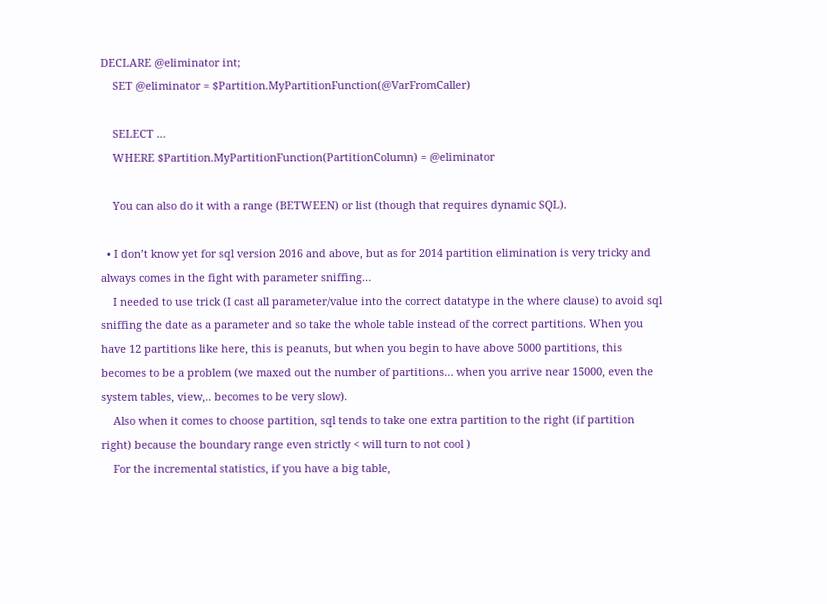DECLARE @eliminator int;
    SET @eliminator = $Partition.MyPartitionFunction(@VarFromCaller)

    SELECT …
    WHERE $Partition.MyPartitionFunction(PartitionColumn) = @eliminator

    You can also do it with a range (BETWEEN) or list (though that requires dynamic SQL).

  • I don’t know yet for sql version 2016 and above, but as for 2014 partition elimination is very tricky and always comes in the fight with parameter sniffing…
    I needed to use trick (I cast all parameter/value into the correct datatype in the where clause) to avoid sql sniffing the date as a parameter and so take the whole table instead of the correct partitions. When you have 12 partitions like here, this is peanuts, but when you begin to have above 5000 partitions, this becomes to be a problem (we maxed out the number of partitions… when you arrive near 15000, even the system tables, view,.. becomes to be very slow).
    Also when it comes to choose partition, sql tends to take one extra partition to the right (if partition right) because the boundary range even strictly < will turn to not cool )
    For the incremental statistics, if you have a big table,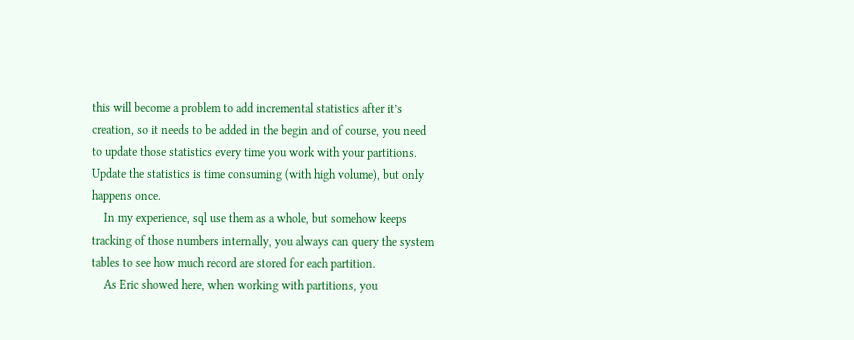this will become a problem to add incremental statistics after it’s creation, so it needs to be added in the begin and of course, you need to update those statistics every time you work with your partitions. Update the statistics is time consuming (with high volume), but only happens once.
    In my experience, sql use them as a whole, but somehow keeps tracking of those numbers internally, you always can query the system tables to see how much record are stored for each partition.
    As Eric showed here, when working with partitions, you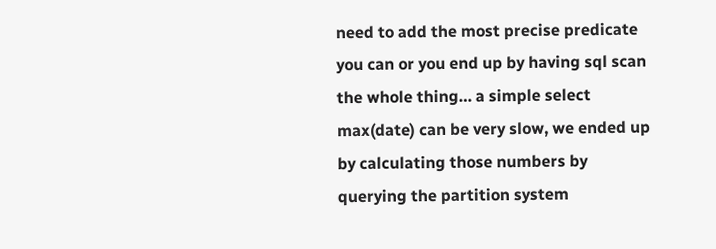need to add the most precise predicate you can or you end up by having sql scan the whole thing… a simple select max(date) can be very slow, we ended up by calculating those numbers by querying the partition system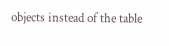objects instead of the table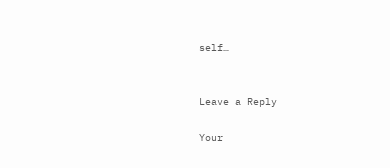self…


Leave a Reply

Your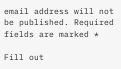email address will not be published. Required fields are marked *

Fill out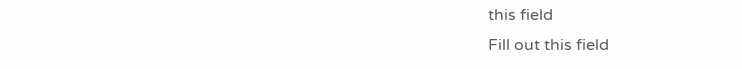this field
Fill out this field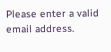Please enter a valid email address.